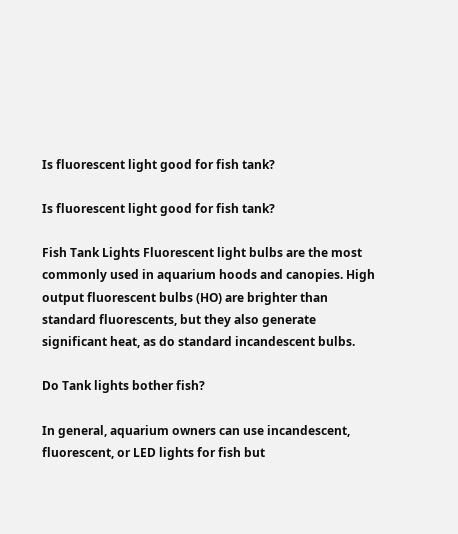Is fluorescent light good for fish tank?

Is fluorescent light good for fish tank?

Fish Tank Lights Fluorescent light bulbs are the most commonly used in aquarium hoods and canopies. High output fluorescent bulbs (HO) are brighter than standard fluorescents, but they also generate significant heat, as do standard incandescent bulbs.

Do Tank lights bother fish?

In general, aquarium owners can use incandescent, fluorescent, or LED lights for fish but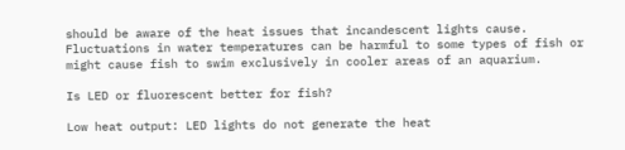should be aware of the heat issues that incandescent lights cause. Fluctuations in water temperatures can be harmful to some types of fish or might cause fish to swim exclusively in cooler areas of an aquarium.

Is LED or fluorescent better for fish?

Low heat output: LED lights do not generate the heat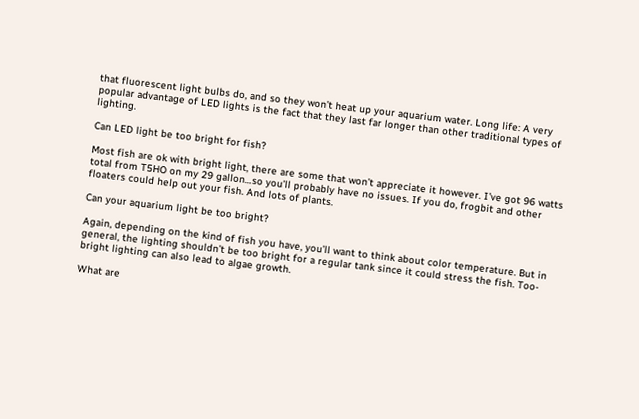that fluorescent light bulbs do, and so they won’t heat up your aquarium water. Long life: A very popular advantage of LED lights is the fact that they last far longer than other traditional types of lighting.

Can LED light be too bright for fish?

Most fish are ok with bright light, there are some that won’t appreciate it however. I’ve got 96 watts total from T5HO on my 29 gallon…so you’ll probably have no issues. If you do, frogbit and other floaters could help out your fish. And lots of plants.

Can your aquarium light be too bright?

Again, depending on the kind of fish you have, you’ll want to think about color temperature. But in general, the lighting shouldn’t be too bright for a regular tank since it could stress the fish. Too-bright lighting can also lead to algae growth.

What are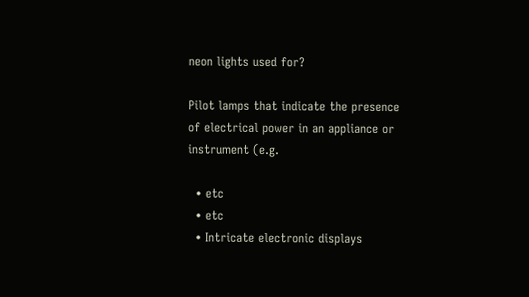neon lights used for?

Pilot lamps that indicate the presence of electrical power in an appliance or instrument (e.g.

  • etc
  • etc
  • Intricate electronic displays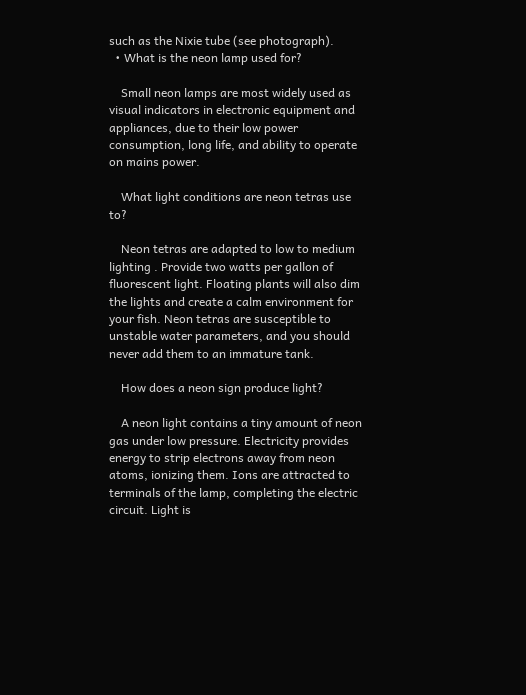such as the Nixie tube (see photograph).
  • What is the neon lamp used for?

    Small neon lamps are most widely used as visual indicators in electronic equipment and appliances, due to their low power consumption, long life, and ability to operate on mains power.

    What light conditions are neon tetras use to?

    Neon tetras are adapted to low to medium lighting . Provide two watts per gallon of fluorescent light. Floating plants will also dim the lights and create a calm environment for your fish. Neon tetras are susceptible to unstable water parameters, and you should never add them to an immature tank.

    How does a neon sign produce light?

    A neon light contains a tiny amount of neon gas under low pressure. Electricity provides energy to strip electrons away from neon atoms, ionizing them. Ions are attracted to terminals of the lamp, completing the electric circuit. Light is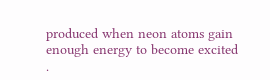produced when neon atoms gain enough energy to become excited .